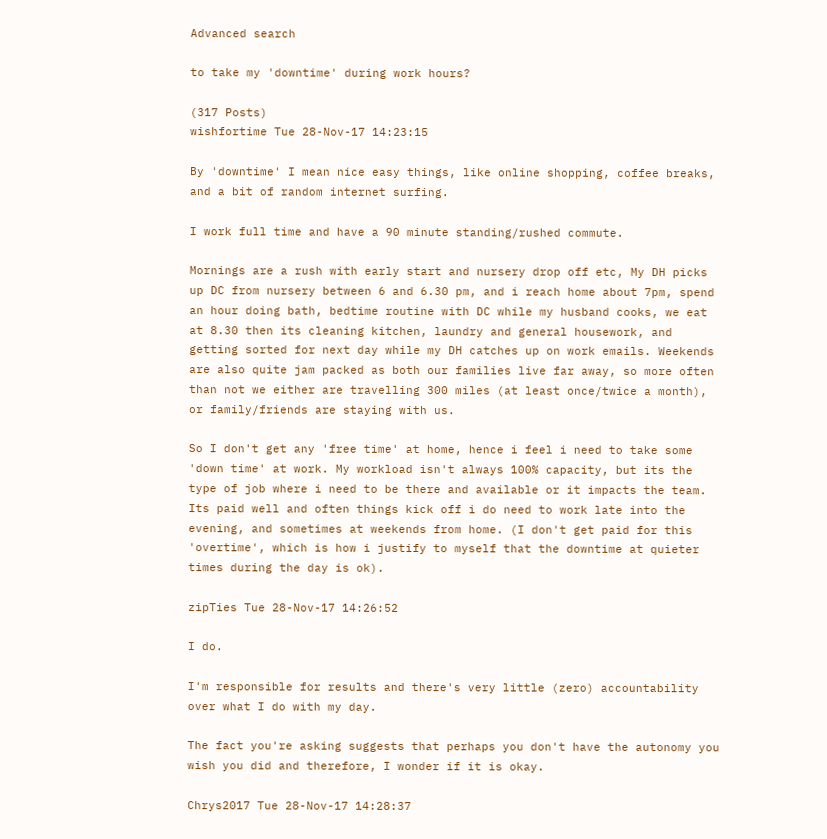Advanced search

to take my 'downtime' during work hours?

(317 Posts)
wishfortime Tue 28-Nov-17 14:23:15

By 'downtime' I mean nice easy things, like online shopping, coffee breaks, and a bit of random internet surfing.

I work full time and have a 90 minute standing/rushed commute.

Mornings are a rush with early start and nursery drop off etc, My DH picks up DC from nursery between 6 and 6.30 pm, and i reach home about 7pm, spend an hour doing bath, bedtime routine with DC while my husband cooks, we eat at 8.30 then its cleaning kitchen, laundry and general housework, and getting sorted for next day while my DH catches up on work emails. Weekends are also quite jam packed as both our families live far away, so more often than not we either are travelling 300 miles (at least once/twice a month), or family/friends are staying with us.

So I don't get any 'free time' at home, hence i feel i need to take some 'down time' at work. My workload isn't always 100% capacity, but its the type of job where i need to be there and available or it impacts the team. Its paid well and often things kick off i do need to work late into the evening, and sometimes at weekends from home. (I don't get paid for this 'overtime', which is how i justify to myself that the downtime at quieter times during the day is ok).

zipTies Tue 28-Nov-17 14:26:52

I do.

I'm responsible for results and there's very little (zero) accountability over what I do with my day.

The fact you're asking suggests that perhaps you don't have the autonomy you wish you did and therefore, I wonder if it is okay.

Chrys2017 Tue 28-Nov-17 14:28:37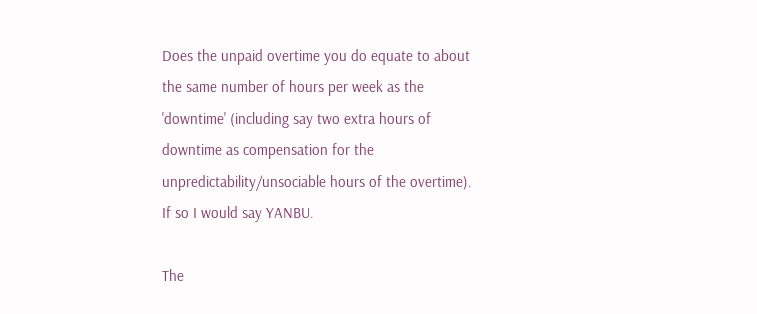Does the unpaid overtime you do equate to about the same number of hours per week as the 'downtime' (including say two extra hours of downtime as compensation for the unpredictability/unsociable hours of the overtime).
If so I would say YANBU.

The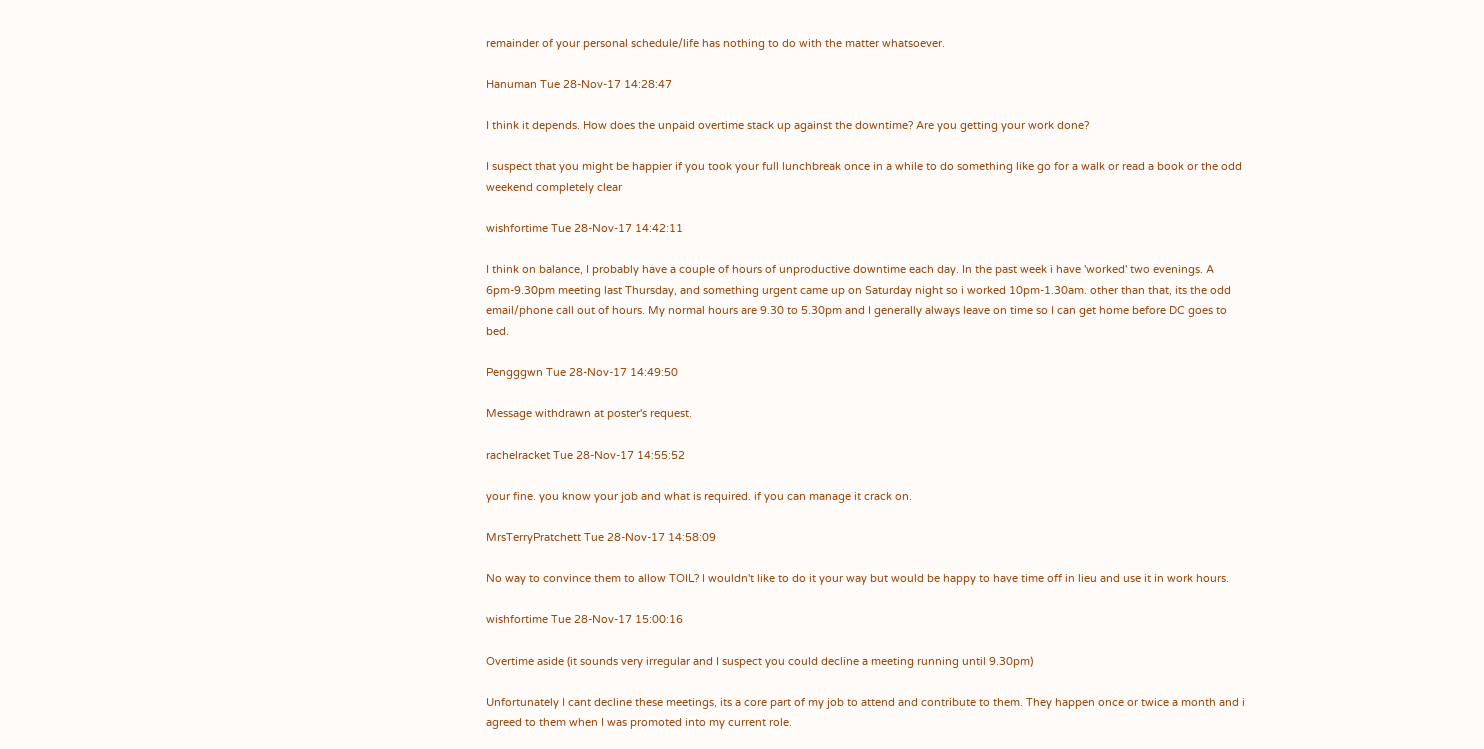remainder of your personal schedule/life has nothing to do with the matter whatsoever.

Hanuman Tue 28-Nov-17 14:28:47

I think it depends. How does the unpaid overtime stack up against the downtime? Are you getting your work done?

I suspect that you might be happier if you took your full lunchbreak once in a while to do something like go for a walk or read a book or the odd weekend completely clear

wishfortime Tue 28-Nov-17 14:42:11

I think on balance, I probably have a couple of hours of unproductive downtime each day. In the past week i have 'worked' two evenings. A 6pm-9.30pm meeting last Thursday, and something urgent came up on Saturday night so i worked 10pm-1.30am. other than that, its the odd email/phone call out of hours. My normal hours are 9.30 to 5.30pm and I generally always leave on time so I can get home before DC goes to bed.

Pengggwn Tue 28-Nov-17 14:49:50

Message withdrawn at poster's request.

rachelracket Tue 28-Nov-17 14:55:52

your fine. you know your job and what is required. if you can manage it crack on.

MrsTerryPratchett Tue 28-Nov-17 14:58:09

No way to convince them to allow TOIL? I wouldn't like to do it your way but would be happy to have time off in lieu and use it in work hours.

wishfortime Tue 28-Nov-17 15:00:16

Overtime aside (it sounds very irregular and I suspect you could decline a meeting running until 9.30pm)

Unfortunately I cant decline these meetings, its a core part of my job to attend and contribute to them. They happen once or twice a month and i agreed to them when I was promoted into my current role.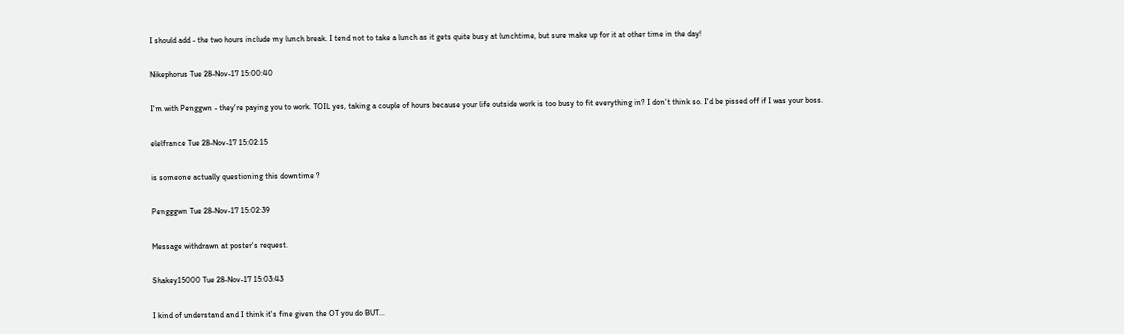I should add - the two hours include my lunch break. I tend not to take a lunch as it gets quite busy at lunchtime, but sure make up for it at other time in the day!

Nikephorus Tue 28-Nov-17 15:00:40

I'm with Penggwn - they're paying you to work. TOIL yes, taking a couple of hours because your life outside work is too busy to fit everything in? I don't think so. I'd be pissed off if I was your boss.

elelfrance Tue 28-Nov-17 15:02:15

is someone actually questioning this downtime ?

Pengggwn Tue 28-Nov-17 15:02:39

Message withdrawn at poster's request.

Shakey15000 Tue 28-Nov-17 15:03:43

I kind of understand and I think it's fine given the OT you do BUT...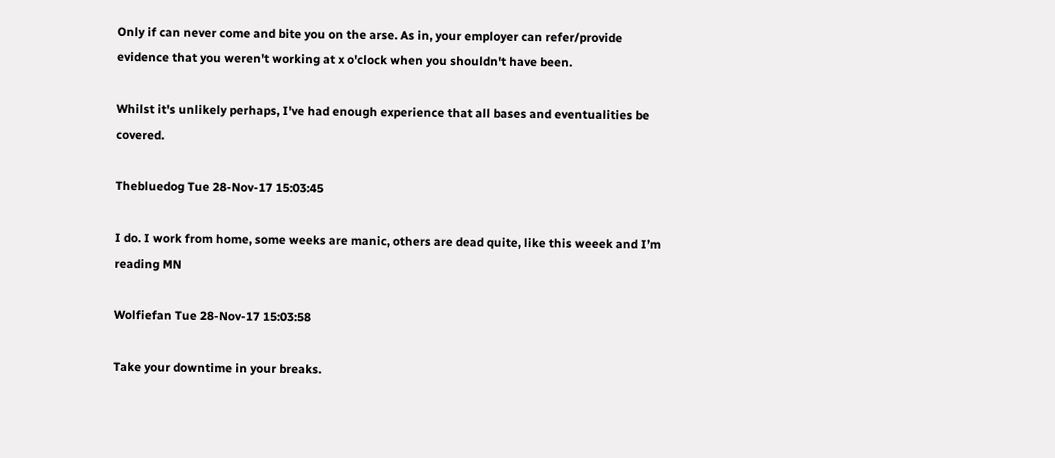Only if can never come and bite you on the arse. As in, your employer can refer/provide evidence that you weren't working at x o'clock when you shouldn't have been.

Whilst it's unlikely perhaps, I've had enough experience that all bases and eventualities be covered.

Thebluedog Tue 28-Nov-17 15:03:45

I do. I work from home, some weeks are manic, others are dead quite, like this weeek and I’m reading MN

Wolfiefan Tue 28-Nov-17 15:03:58

Take your downtime in your breaks.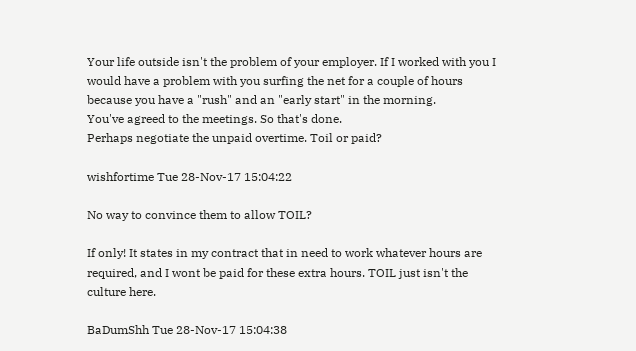Your life outside isn't the problem of your employer. If I worked with you I would have a problem with you surfing the net for a couple of hours because you have a "rush" and an "early start" in the morning.
You've agreed to the meetings. So that's done.
Perhaps negotiate the unpaid overtime. Toil or paid?

wishfortime Tue 28-Nov-17 15:04:22

No way to convince them to allow TOIL?

If only! It states in my contract that in need to work whatever hours are required, and I wont be paid for these extra hours. TOIL just isn't the culture here.

BaDumShh Tue 28-Nov-17 15:04:38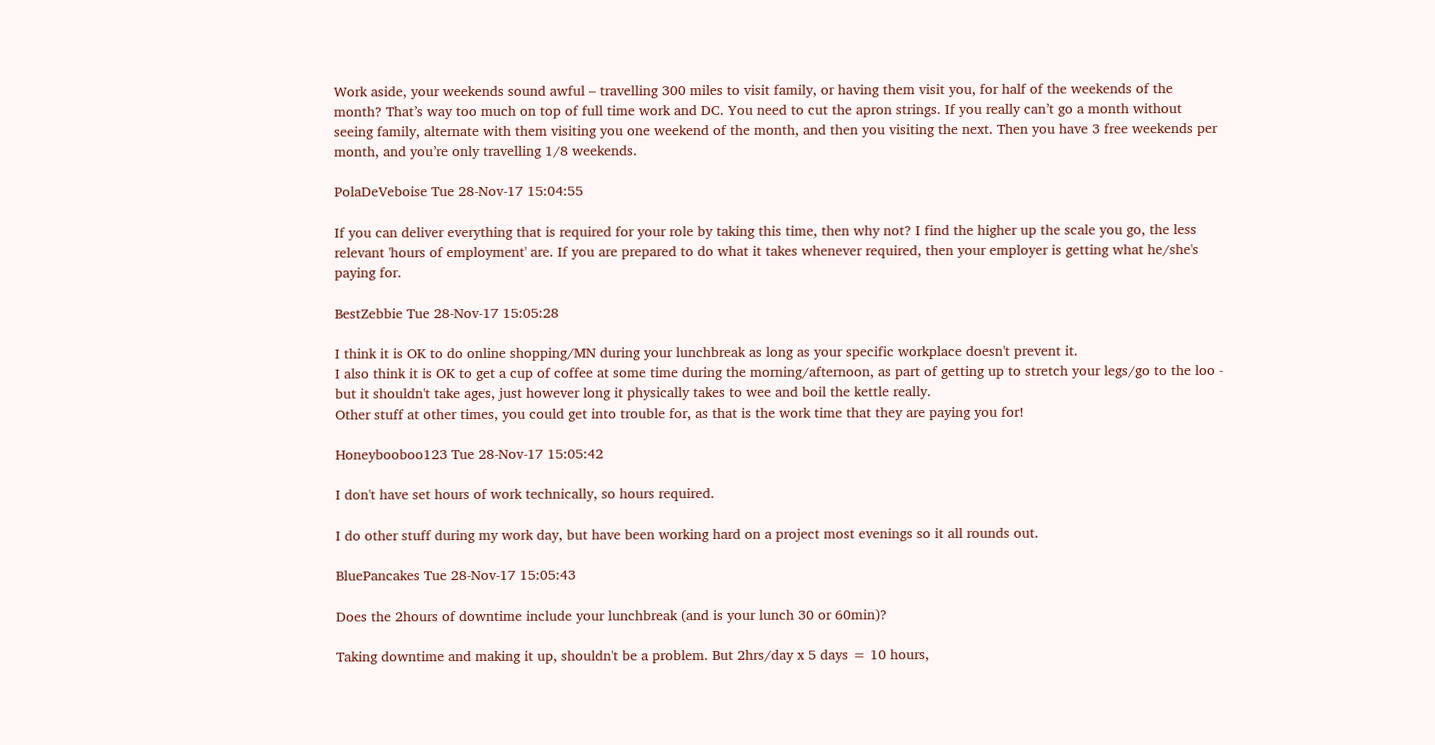Work aside, your weekends sound awful – travelling 300 miles to visit family, or having them visit you, for half of the weekends of the month? That’s way too much on top of full time work and DC. You need to cut the apron strings. If you really can’t go a month without seeing family, alternate with them visiting you one weekend of the month, and then you visiting the next. Then you have 3 free weekends per month, and you’re only travelling 1/8 weekends.

PolaDeVeboise Tue 28-Nov-17 15:04:55

If you can deliver everything that is required for your role by taking this time, then why not? I find the higher up the scale you go, the less relevant 'hours of employment' are. If you are prepared to do what it takes whenever required, then your employer is getting what he/she's paying for.

BestZebbie Tue 28-Nov-17 15:05:28

I think it is OK to do online shopping/MN during your lunchbreak as long as your specific workplace doesn't prevent it.
I also think it is OK to get a cup of coffee at some time during the morning/afternoon, as part of getting up to stretch your legs/go to the loo - but it shouldn't take ages, just however long it physically takes to wee and boil the kettle really.
Other stuff at other times, you could get into trouble for, as that is the work time that they are paying you for!

Honeybooboo123 Tue 28-Nov-17 15:05:42

I don't have set hours of work technically, so hours required.

I do other stuff during my work day, but have been working hard on a project most evenings so it all rounds out.

BluePancakes Tue 28-Nov-17 15:05:43

Does the 2hours of downtime include your lunchbreak (and is your lunch 30 or 60min)?

Taking downtime and making it up, shouldn't be a problem. But 2hrs/day x 5 days = 10 hours,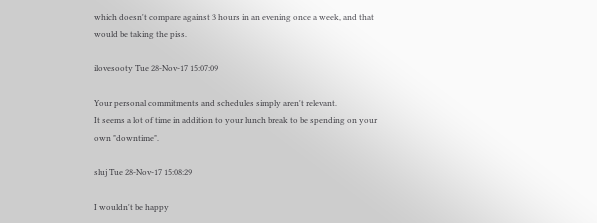which doesn't compare against 3 hours in an evening once a week, and that would be taking the piss.

ilovesooty Tue 28-Nov-17 15:07:09

Your personal commitments and schedules simply aren't relevant.
It seems a lot of time in addition to your lunch break to be spending on your own "downtime".

sluj Tue 28-Nov-17 15:08:29

I wouldn't be happy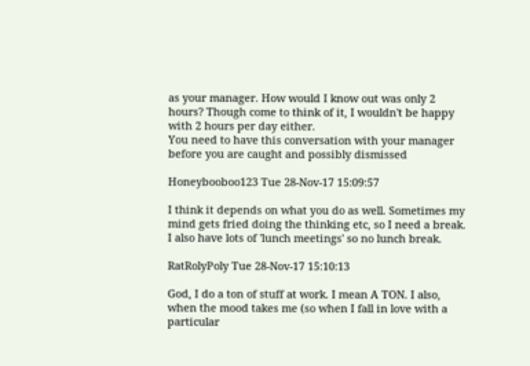as your manager. How would I know out was only 2 hours? Though come to think of it, I wouldn't be happy with 2 hours per day either.
You need to have this conversation with your manager before you are caught and possibly dismissed

Honeybooboo123 Tue 28-Nov-17 15:09:57

I think it depends on what you do as well. Sometimes my mind gets fried doing the thinking etc, so I need a break. I also have lots of 'lunch meetings' so no lunch break.

RatRolyPoly Tue 28-Nov-17 15:10:13

God, I do a ton of stuff at work. I mean A TON. I also, when the mood takes me (so when I fall in love with a particular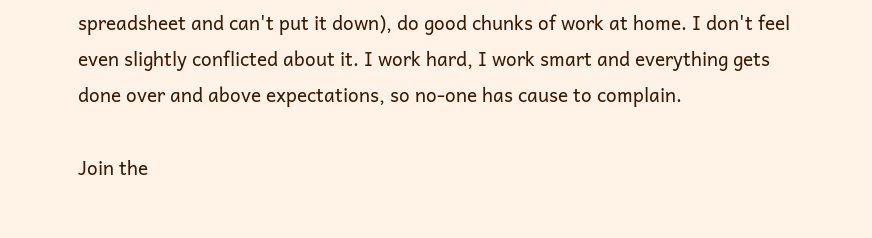spreadsheet and can't put it down), do good chunks of work at home. I don't feel even slightly conflicted about it. I work hard, I work smart and everything gets done over and above expectations, so no-one has cause to complain.

Join the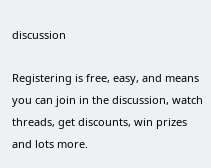discussion

Registering is free, easy, and means you can join in the discussion, watch threads, get discounts, win prizes and lots more.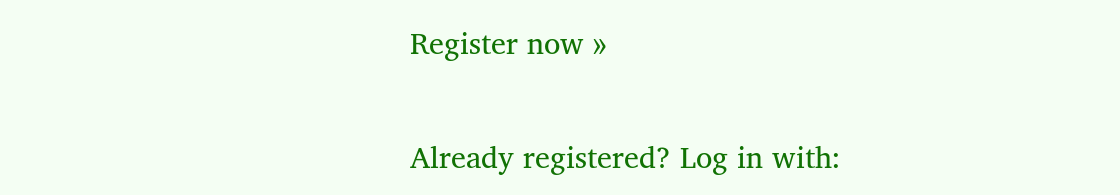Register now »

Already registered? Log in with: